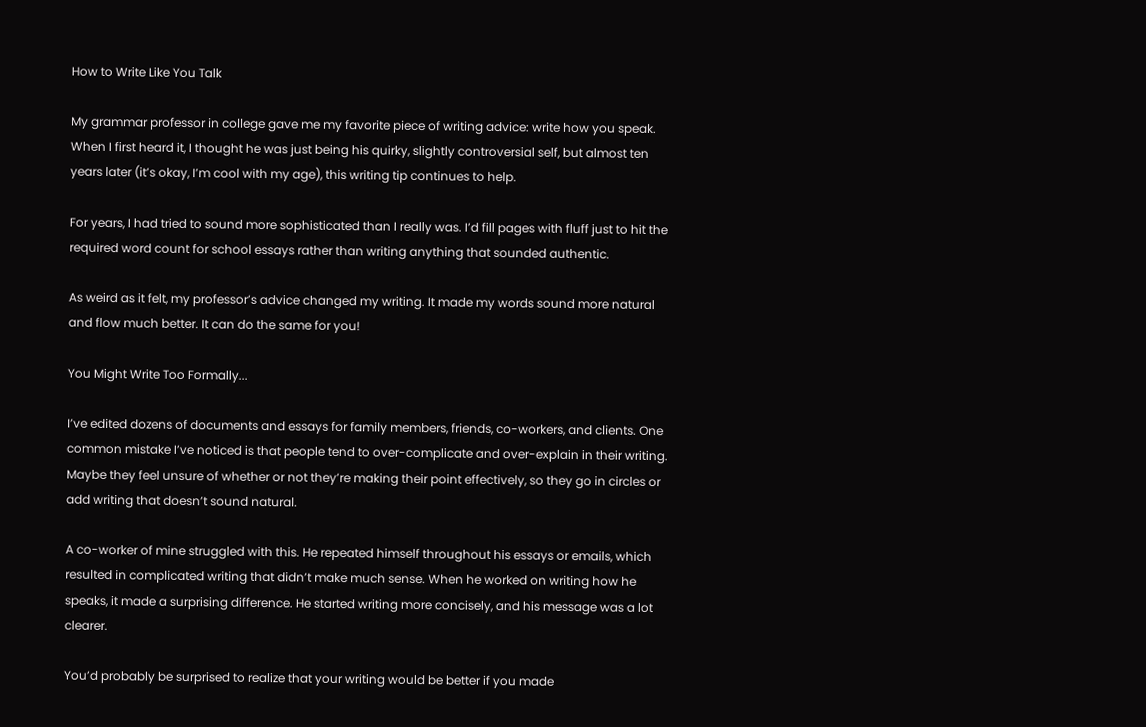How to Write Like You Talk

My grammar professor in college gave me my favorite piece of writing advice: write how you speak. When I first heard it, I thought he was just being his quirky, slightly controversial self, but almost ten years later (it’s okay, I’m cool with my age), this writing tip continues to help.

For years, I had tried to sound more sophisticated than I really was. I’d fill pages with fluff just to hit the required word count for school essays rather than writing anything that sounded authentic.

As weird as it felt, my professor’s advice changed my writing. It made my words sound more natural and flow much better. It can do the same for you!

You Might Write Too Formally...

I’ve edited dozens of documents and essays for family members, friends, co-workers, and clients. One common mistake I’ve noticed is that people tend to over-complicate and over-explain in their writing. Maybe they feel unsure of whether or not they’re making their point effectively, so they go in circles or add writing that doesn’t sound natural.

A co-worker of mine struggled with this. He repeated himself throughout his essays or emails, which resulted in complicated writing that didn’t make much sense. When he worked on writing how he speaks, it made a surprising difference. He started writing more concisely, and his message was a lot clearer.

You’d probably be surprised to realize that your writing would be better if you made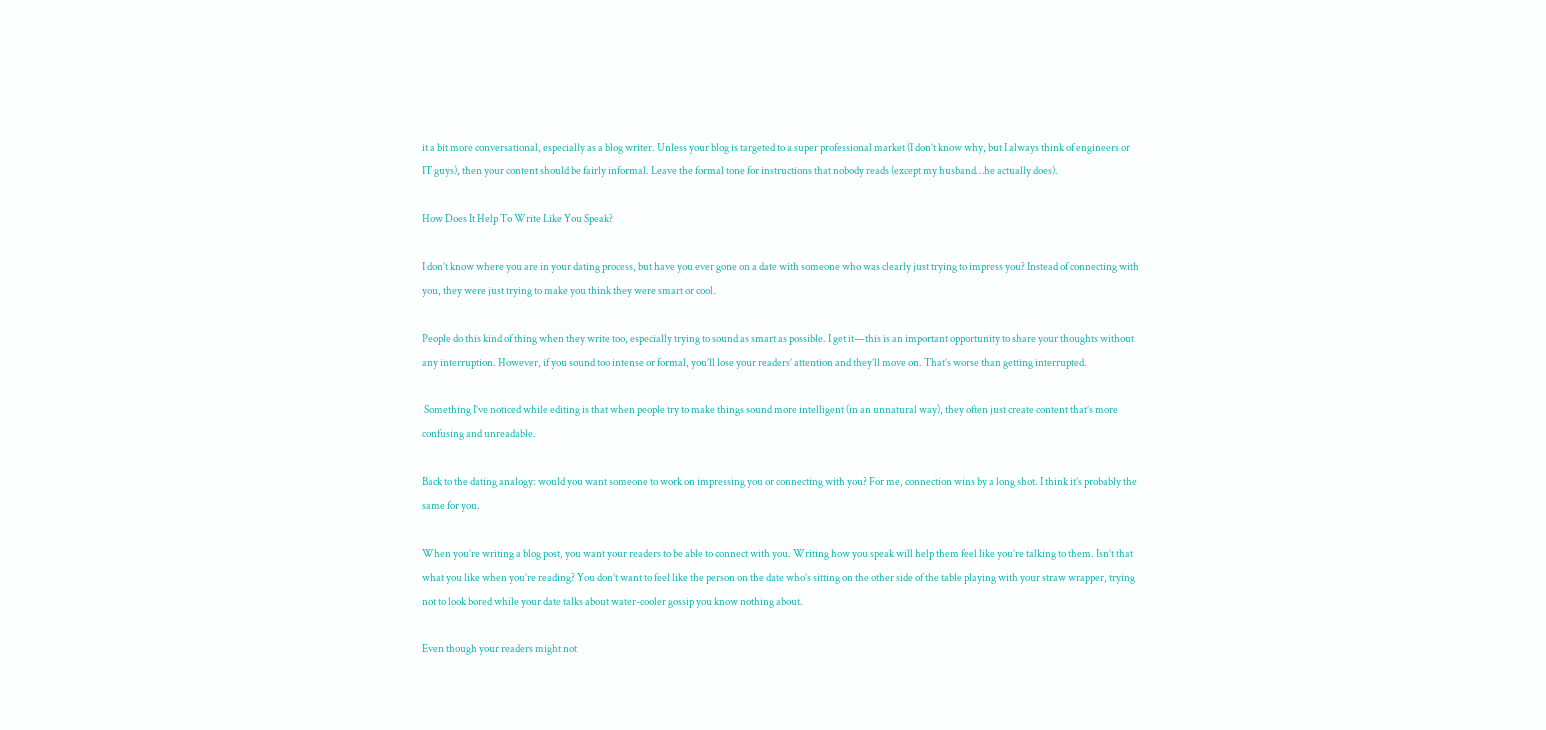it a bit more conversational, especially as a blog writer. Unless your blog is targeted to a super professional market (I don’t know why, but I always think of engineers or IT guys), then your content should be fairly informal. Leave the formal tone for instructions that nobody reads (except my husband…he actually does).

How Does It Help To Write Like You Speak?

I don’t know where you are in your dating process, but have you ever gone on a date with someone who was clearly just trying to impress you? Instead of connecting with you, they were just trying to make you think they were smart or cool.

People do this kind of thing when they write too, especially trying to sound as smart as possible. I get it—this is an important opportunity to share your thoughts without any interruption. However, if you sound too intense or formal, you’ll lose your readers’ attention and they’ll move on. That’s worse than getting interrupted.

 Something I’ve noticed while editing is that when people try to make things sound more intelligent (in an unnatural way), they often just create content that’s more confusing and unreadable.

Back to the dating analogy: would you want someone to work on impressing you or connecting with you? For me, connection wins by a long shot. I think it’s probably the same for you.

When you’re writing a blog post, you want your readers to be able to connect with you. Writing how you speak will help them feel like you’re talking to them. Isn’t that what you like when you’re reading? You don’t want to feel like the person on the date who’s sitting on the other side of the table playing with your straw wrapper, trying not to look bored while your date talks about water-cooler gossip you know nothing about.

Even though your readers might not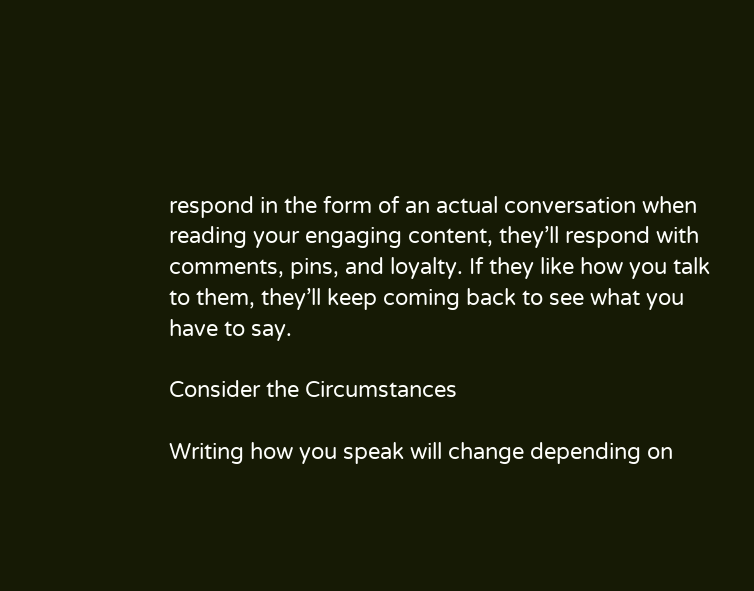respond in the form of an actual conversation when reading your engaging content, they’ll respond with comments, pins, and loyalty. If they like how you talk to them, they’ll keep coming back to see what you have to say.

Consider the Circumstances

Writing how you speak will change depending on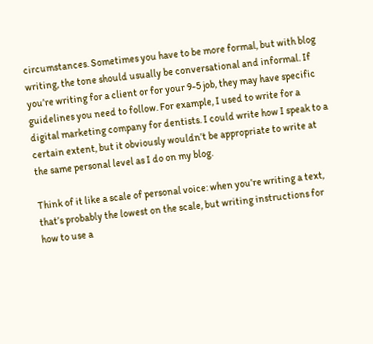circumstances. Sometimes you have to be more formal, but with blog writing, the tone should usually be conversational and informal. If you’re writing for a client or for your 9-5 job, they may have specific guidelines you need to follow. For example, I used to write for a digital marketing company for dentists. I could write how I speak to a certain extent, but it obviously wouldn’t be appropriate to write at the same personal level as I do on my blog.

Think of it like a scale of personal voice: when you’re writing a text, that’s probably the lowest on the scale, but writing instructions for how to use a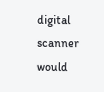digital scanner would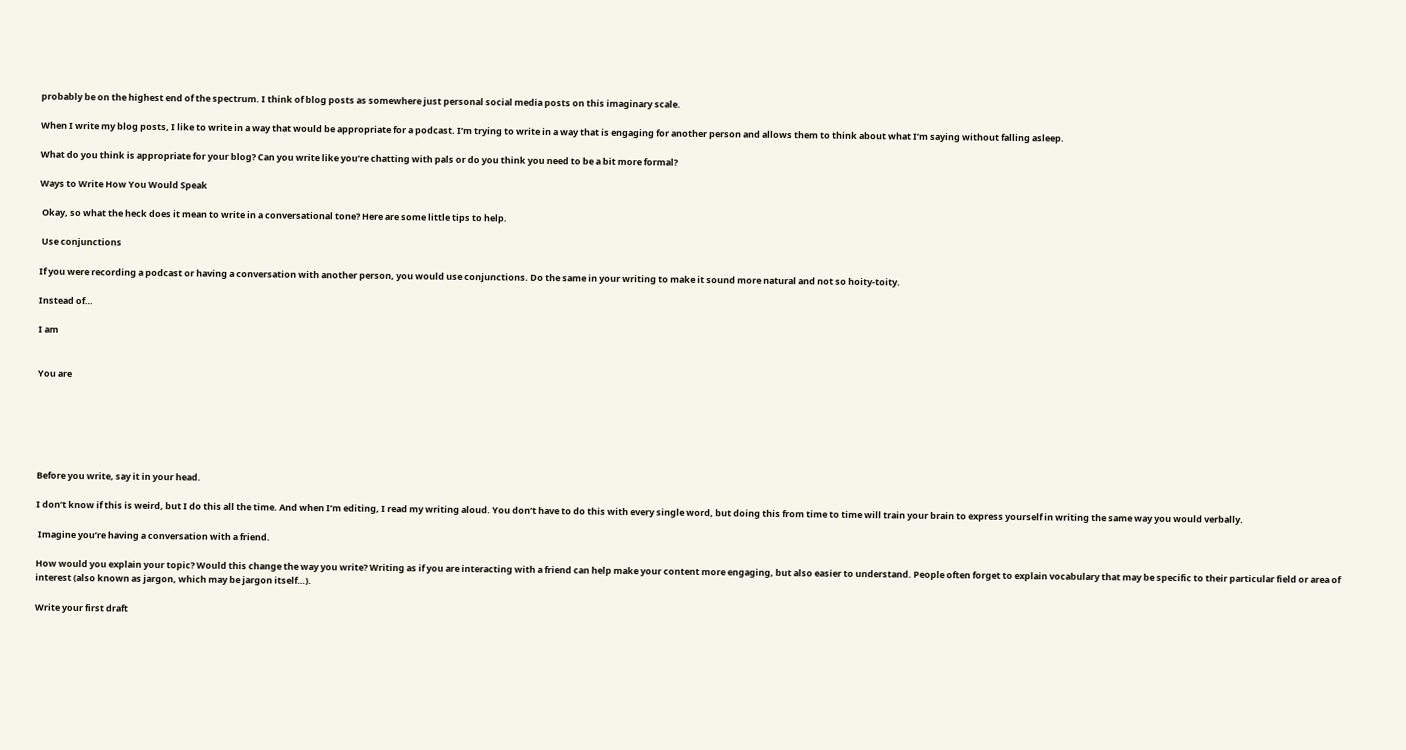probably be on the highest end of the spectrum. I think of blog posts as somewhere just personal social media posts on this imaginary scale.

When I write my blog posts, I like to write in a way that would be appropriate for a podcast. I’m trying to write in a way that is engaging for another person and allows them to think about what I’m saying without falling asleep.

What do you think is appropriate for your blog? Can you write like you’re chatting with pals or do you think you need to be a bit more formal?

Ways to Write How You Would Speak

 Okay, so what the heck does it mean to write in a conversational tone? Here are some little tips to help.

 Use conjunctions

If you were recording a podcast or having a conversation with another person, you would use conjunctions. Do the same in your writing to make it sound more natural and not so hoity-toity.

Instead of…

I am


You are






Before you write, say it in your head.

I don’t know if this is weird, but I do this all the time. And when I’m editing, I read my writing aloud. You don’t have to do this with every single word, but doing this from time to time will train your brain to express yourself in writing the same way you would verbally.

 Imagine you’re having a conversation with a friend.

How would you explain your topic? Would this change the way you write? Writing as if you are interacting with a friend can help make your content more engaging, but also easier to understand. People often forget to explain vocabulary that may be specific to their particular field or area of interest (also known as jargon, which may be jargon itself…).

Write your first draft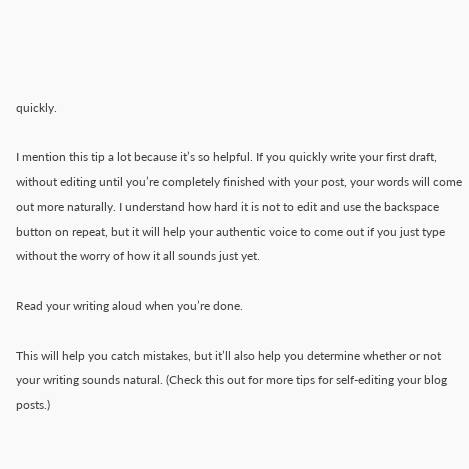quickly.

I mention this tip a lot because it’s so helpful. If you quickly write your first draft, without editing until you’re completely finished with your post, your words will come out more naturally. I understand how hard it is not to edit and use the backspace button on repeat, but it will help your authentic voice to come out if you just type without the worry of how it all sounds just yet.

Read your writing aloud when you’re done.

This will help you catch mistakes, but it’ll also help you determine whether or not your writing sounds natural. (Check this out for more tips for self-editing your blog posts.)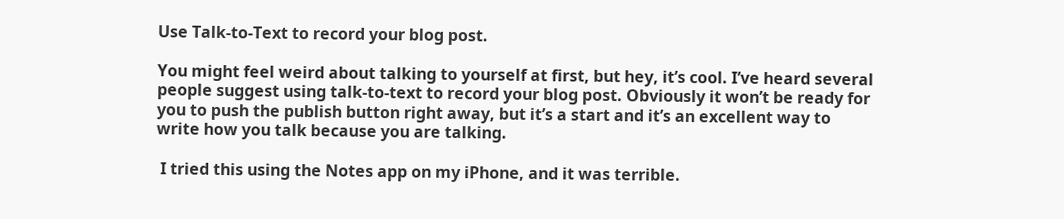Use Talk-to-Text to record your blog post.

You might feel weird about talking to yourself at first, but hey, it’s cool. I’ve heard several people suggest using talk-to-text to record your blog post. Obviously it won’t be ready for you to push the publish button right away, but it’s a start and it’s an excellent way to write how you talk because you are talking.

 I tried this using the Notes app on my iPhone, and it was terrible.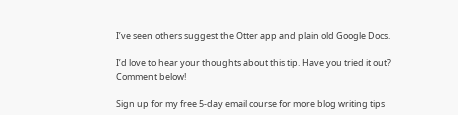I’ve seen others suggest the Otter app and plain old Google Docs.

I’d love to hear your thoughts about this tip. Have you tried it out? Comment below!

Sign up for my free 5-day email course for more blog writing tips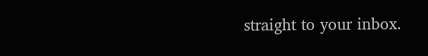straight to your inbox.